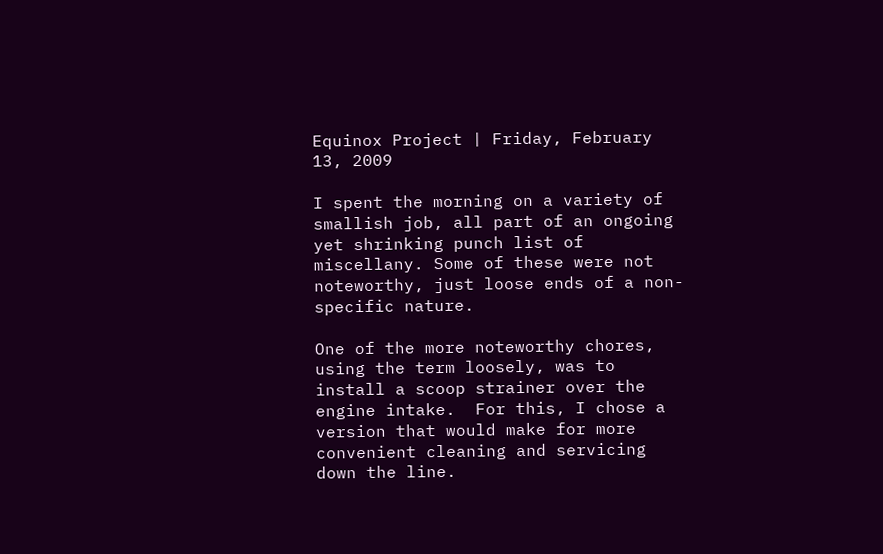Equinox Project | Friday, February 13, 2009

I spent the morning on a variety of smallish job, all part of an ongoing yet shrinking punch list of miscellany. Some of these were not noteworthy, just loose ends of a non-specific nature.

One of the more noteworthy chores, using the term loosely, was to install a scoop strainer over the engine intake.  For this, I chose a version that would make for more convenient cleaning and servicing down the line.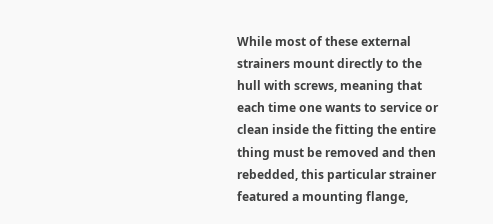While most of these external strainers mount directly to the hull with screws, meaning that each time one wants to service or clean inside the fitting the entire thing must be removed and then rebedded, this particular strainer featured a mounting flange,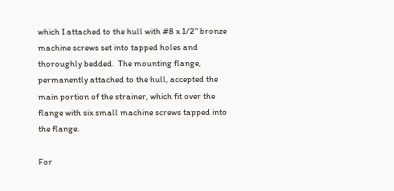which I attached to the hull with #8 x 1/2" bronze machine screws set into tapped holes and thoroughly bedded.  The mounting flange, permanently attached to the hull, accepted the main portion of the strainer, which fit over the flange with six small machine screws tapped into the flange.

For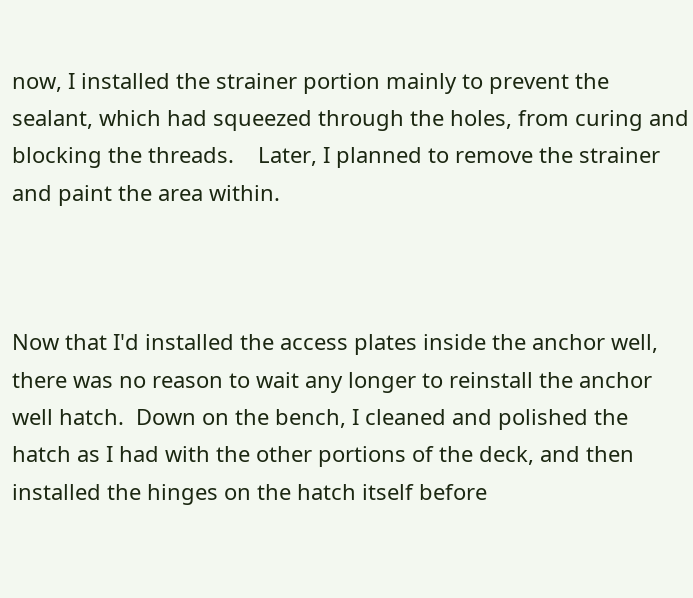now, I installed the strainer portion mainly to prevent the sealant, which had squeezed through the holes, from curing and blocking the threads.    Later, I planned to remove the strainer and paint the area within.



Now that I'd installed the access plates inside the anchor well, there was no reason to wait any longer to reinstall the anchor well hatch.  Down on the bench, I cleaned and polished the hatch as I had with the other portions of the deck, and then installed the hinges on the hatch itself before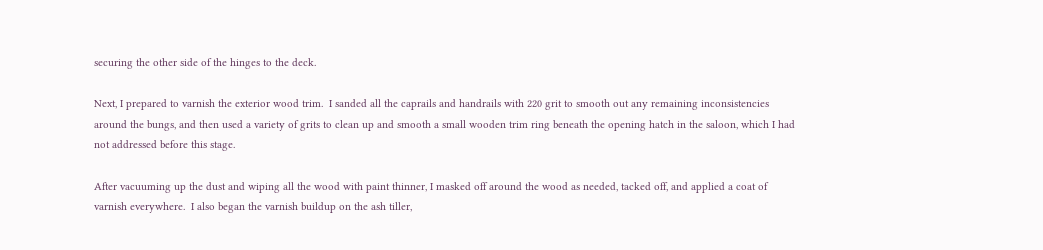securing the other side of the hinges to the deck.

Next, I prepared to varnish the exterior wood trim.  I sanded all the caprails and handrails with 220 grit to smooth out any remaining inconsistencies around the bungs, and then used a variety of grits to clean up and smooth a small wooden trim ring beneath the opening hatch in the saloon, which I had not addressed before this stage.

After vacuuming up the dust and wiping all the wood with paint thinner, I masked off around the wood as needed, tacked off, and applied a coat of varnish everywhere.  I also began the varnish buildup on the ash tiller,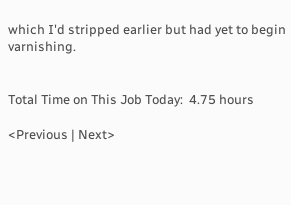which I'd stripped earlier but had yet to begin varnishing.


Total Time on This Job Today:  4.75 hours

<Previous | Next>